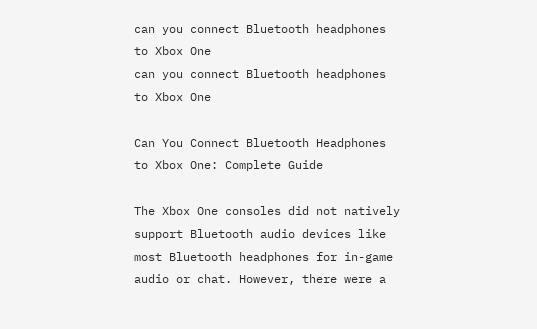can you connect Bluetooth headphones to Xbox One
can you connect Bluetooth headphones to Xbox One

Can You Connect Bluetooth Headphones to Xbox One: Complete Guide

The Xbox One consoles did not natively support Bluetooth audio devices like most Bluetooth headphones for in-game audio or chat. However, there were a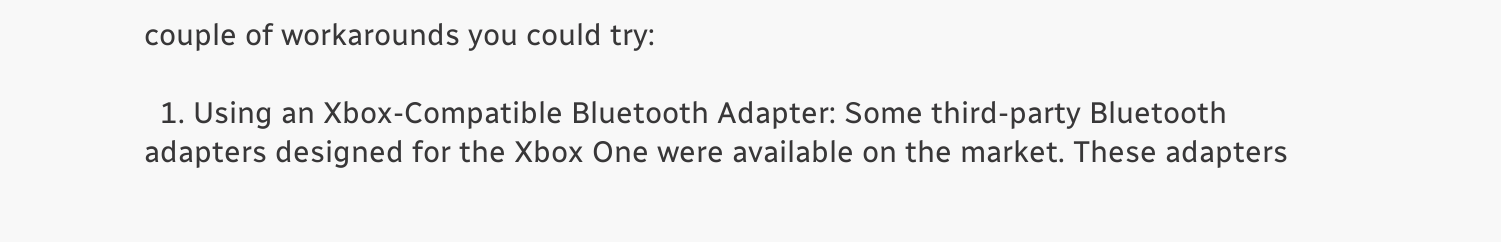couple of workarounds you could try:

  1. Using an Xbox-Compatible Bluetooth Adapter: Some third-party Bluetooth adapters designed for the Xbox One were available on the market. These adapters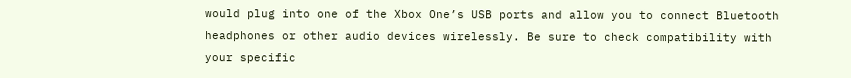would plug into one of the Xbox One’s USB ports and allow you to connect Bluetooth headphones or other audio devices wirelessly. Be sure to check compatibility with your specific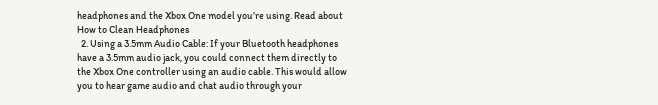headphones and the Xbox One model you’re using. Read about How to Clean Headphones
  2. Using a 3.5mm Audio Cable: If your Bluetooth headphones have a 3.5mm audio jack, you could connect them directly to the Xbox One controller using an audio cable. This would allow you to hear game audio and chat audio through your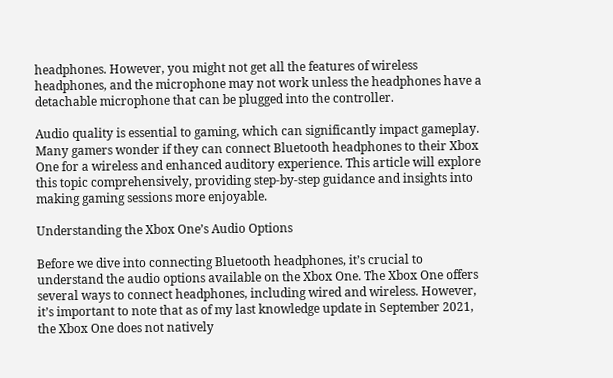headphones. However, you might not get all the features of wireless headphones, and the microphone may not work unless the headphones have a detachable microphone that can be plugged into the controller.

Audio quality is essential to gaming, which can significantly impact gameplay. Many gamers wonder if they can connect Bluetooth headphones to their Xbox One for a wireless and enhanced auditory experience. This article will explore this topic comprehensively, providing step-by-step guidance and insights into making gaming sessions more enjoyable.

Understanding the Xbox One’s Audio Options

Before we dive into connecting Bluetooth headphones, it’s crucial to understand the audio options available on the Xbox One. The Xbox One offers several ways to connect headphones, including wired and wireless. However, it’s important to note that as of my last knowledge update in September 2021, the Xbox One does not natively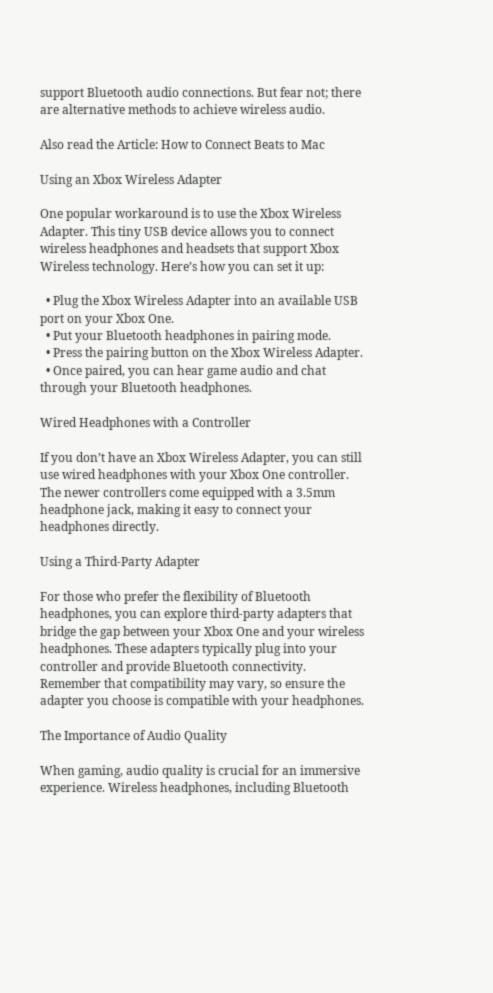support Bluetooth audio connections. But fear not; there are alternative methods to achieve wireless audio.

Also read the Article: How to Connect Beats to Mac

Using an Xbox Wireless Adapter

One popular workaround is to use the Xbox Wireless Adapter. This tiny USB device allows you to connect wireless headphones and headsets that support Xbox Wireless technology. Here’s how you can set it up:

  • Plug the Xbox Wireless Adapter into an available USB port on your Xbox One.
  • Put your Bluetooth headphones in pairing mode.
  • Press the pairing button on the Xbox Wireless Adapter.
  • Once paired, you can hear game audio and chat through your Bluetooth headphones.

Wired Headphones with a Controller

If you don’t have an Xbox Wireless Adapter, you can still use wired headphones with your Xbox One controller. The newer controllers come equipped with a 3.5mm headphone jack, making it easy to connect your headphones directly.

Using a Third-Party Adapter

For those who prefer the flexibility of Bluetooth headphones, you can explore third-party adapters that bridge the gap between your Xbox One and your wireless headphones. These adapters typically plug into your controller and provide Bluetooth connectivity. Remember that compatibility may vary, so ensure the adapter you choose is compatible with your headphones.

The Importance of Audio Quality

When gaming, audio quality is crucial for an immersive experience. Wireless headphones, including Bluetooth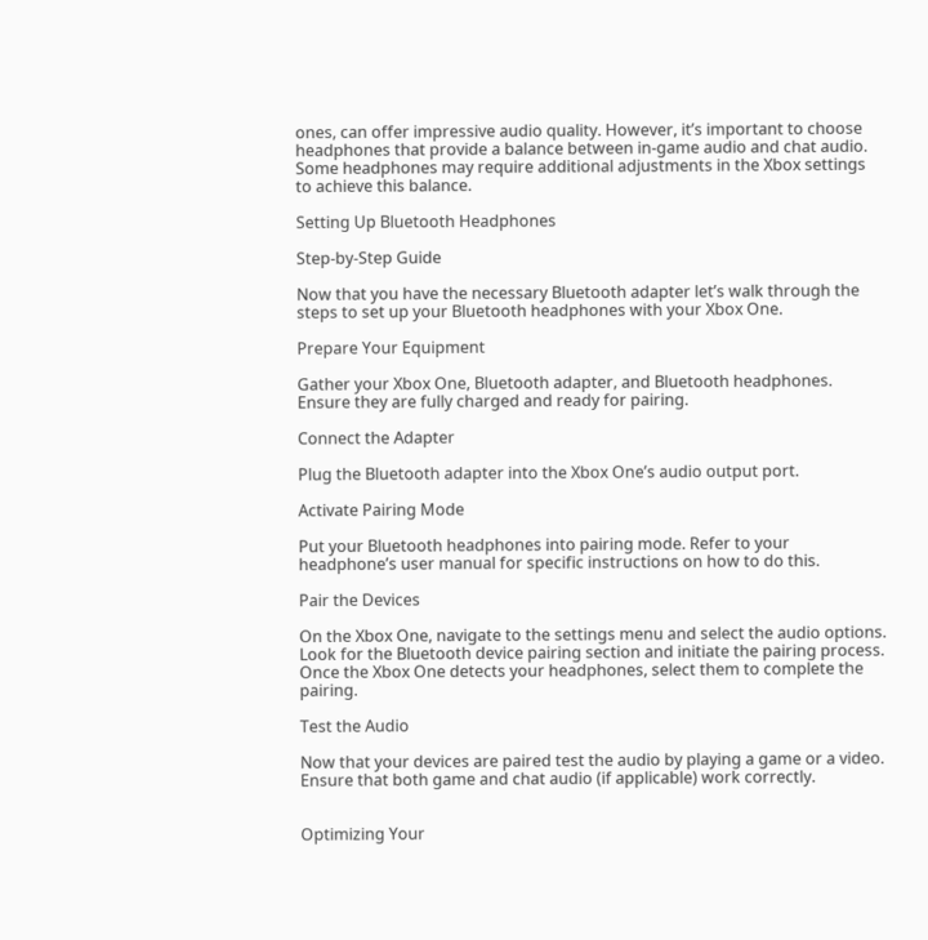ones, can offer impressive audio quality. However, it’s important to choose headphones that provide a balance between in-game audio and chat audio. Some headphones may require additional adjustments in the Xbox settings to achieve this balance.

Setting Up Bluetooth Headphones

Step-by-Step Guide

Now that you have the necessary Bluetooth adapter let’s walk through the steps to set up your Bluetooth headphones with your Xbox One.

Prepare Your Equipment

Gather your Xbox One, Bluetooth adapter, and Bluetooth headphones. Ensure they are fully charged and ready for pairing.

Connect the Adapter

Plug the Bluetooth adapter into the Xbox One’s audio output port.

Activate Pairing Mode

Put your Bluetooth headphones into pairing mode. Refer to your headphone’s user manual for specific instructions on how to do this.

Pair the Devices

On the Xbox One, navigate to the settings menu and select the audio options. Look for the Bluetooth device pairing section and initiate the pairing process. Once the Xbox One detects your headphones, select them to complete the pairing.

Test the Audio

Now that your devices are paired test the audio by playing a game or a video. Ensure that both game and chat audio (if applicable) work correctly.


Optimizing Your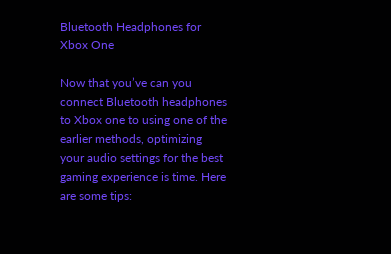Bluetooth Headphones for Xbox One

Now that you’ve can you connect Bluetooth headphones to Xbox one to using one of the earlier methods, optimizing your audio settings for the best gaming experience is time. Here are some tips: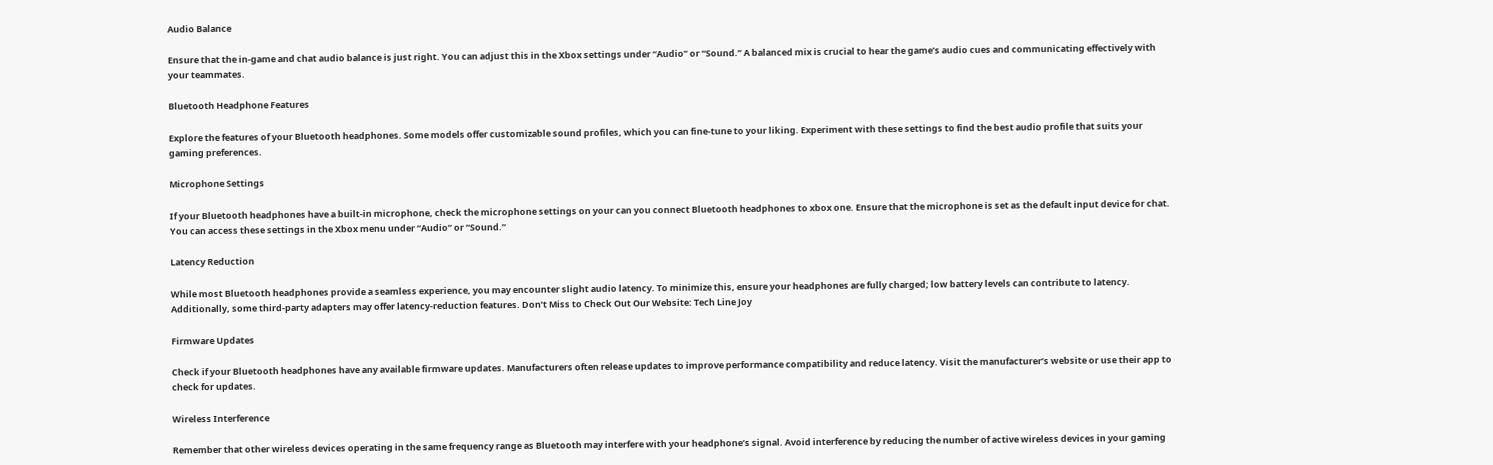Audio Balance

Ensure that the in-game and chat audio balance is just right. You can adjust this in the Xbox settings under “Audio” or “Sound.” A balanced mix is crucial to hear the game’s audio cues and communicating effectively with your teammates.

Bluetooth Headphone Features

Explore the features of your Bluetooth headphones. Some models offer customizable sound profiles, which you can fine-tune to your liking. Experiment with these settings to find the best audio profile that suits your gaming preferences.

Microphone Settings

If your Bluetooth headphones have a built-in microphone, check the microphone settings on your can you connect Bluetooth headphones to xbox one. Ensure that the microphone is set as the default input device for chat. You can access these settings in the Xbox menu under “Audio” or “Sound.”

Latency Reduction

While most Bluetooth headphones provide a seamless experience, you may encounter slight audio latency. To minimize this, ensure your headphones are fully charged; low battery levels can contribute to latency. Additionally, some third-party adapters may offer latency-reduction features. Don’t Miss to Check Out Our Website: Tech Line Joy

Firmware Updates

Check if your Bluetooth headphones have any available firmware updates. Manufacturers often release updates to improve performance compatibility and reduce latency. Visit the manufacturer’s website or use their app to check for updates.

Wireless Interference

Remember that other wireless devices operating in the same frequency range as Bluetooth may interfere with your headphone’s signal. Avoid interference by reducing the number of active wireless devices in your gaming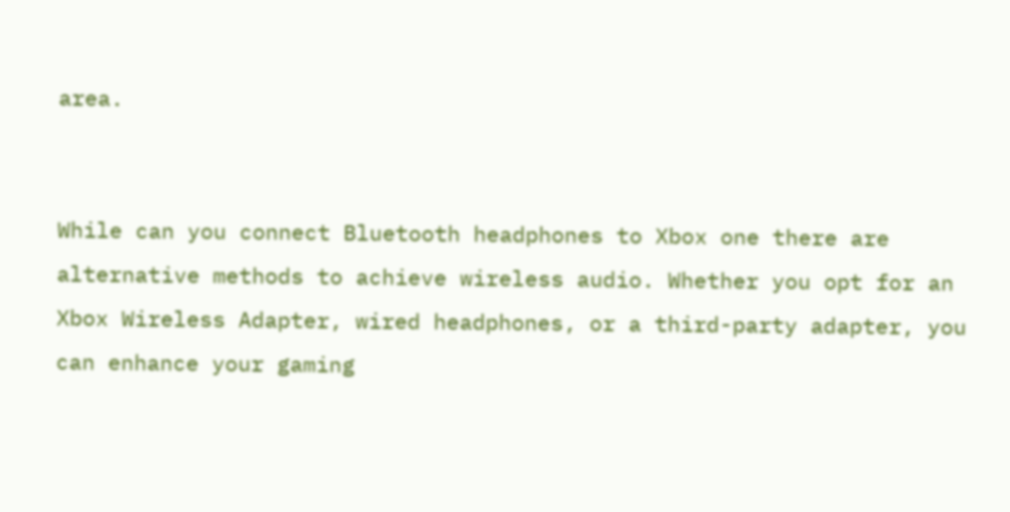area.


While can you connect Bluetooth headphones to Xbox one there are alternative methods to achieve wireless audio. Whether you opt for an Xbox Wireless Adapter, wired headphones, or a third-party adapter, you can enhance your gaming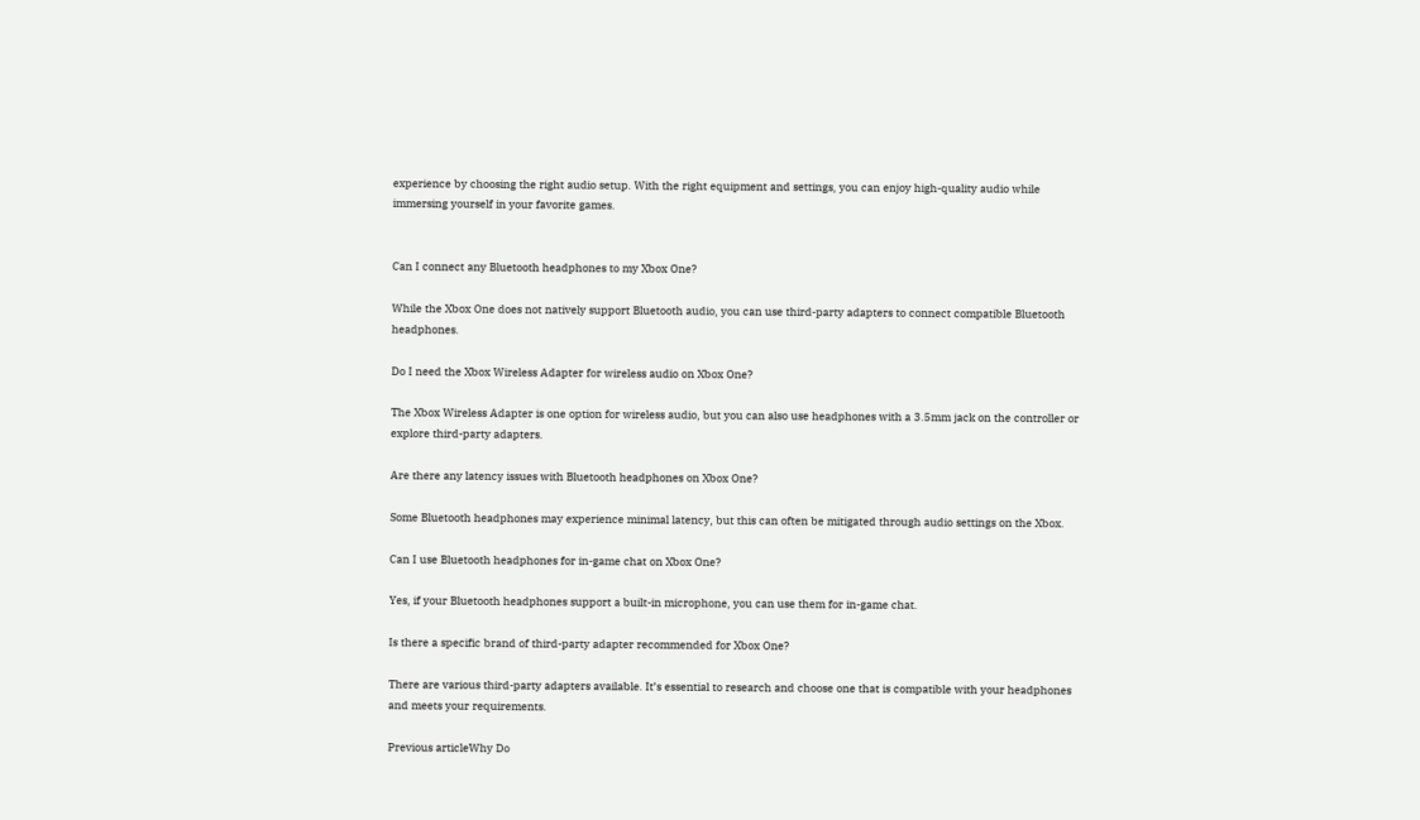experience by choosing the right audio setup. With the right equipment and settings, you can enjoy high-quality audio while immersing yourself in your favorite games.


Can I connect any Bluetooth headphones to my Xbox One?

While the Xbox One does not natively support Bluetooth audio, you can use third-party adapters to connect compatible Bluetooth headphones.

Do I need the Xbox Wireless Adapter for wireless audio on Xbox One?

The Xbox Wireless Adapter is one option for wireless audio, but you can also use headphones with a 3.5mm jack on the controller or explore third-party adapters.

Are there any latency issues with Bluetooth headphones on Xbox One?

Some Bluetooth headphones may experience minimal latency, but this can often be mitigated through audio settings on the Xbox.

Can I use Bluetooth headphones for in-game chat on Xbox One?

Yes, if your Bluetooth headphones support a built-in microphone, you can use them for in-game chat.

Is there a specific brand of third-party adapter recommended for Xbox One?

There are various third-party adapters available. It’s essential to research and choose one that is compatible with your headphones and meets your requirements.

Previous articleWhy Do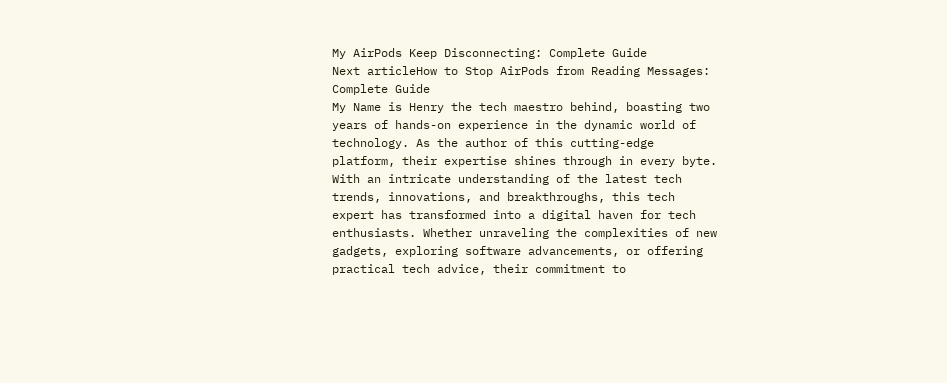My AirPods Keep Disconnecting: Complete Guide
Next articleHow to Stop AirPods from Reading Messages: Complete Guide
My Name is Henry the tech maestro behind, boasting two years of hands-on experience in the dynamic world of technology. As the author of this cutting-edge platform, their expertise shines through in every byte. With an intricate understanding of the latest tech trends, innovations, and breakthroughs, this tech expert has transformed into a digital haven for tech enthusiasts. Whether unraveling the complexities of new gadgets, exploring software advancements, or offering practical tech advice, their commitment to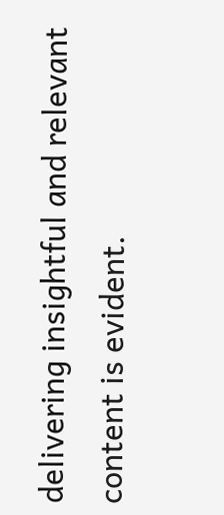delivering insightful and relevant content is evident.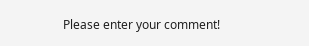Please enter your comment!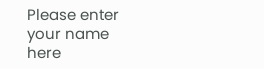Please enter your name here